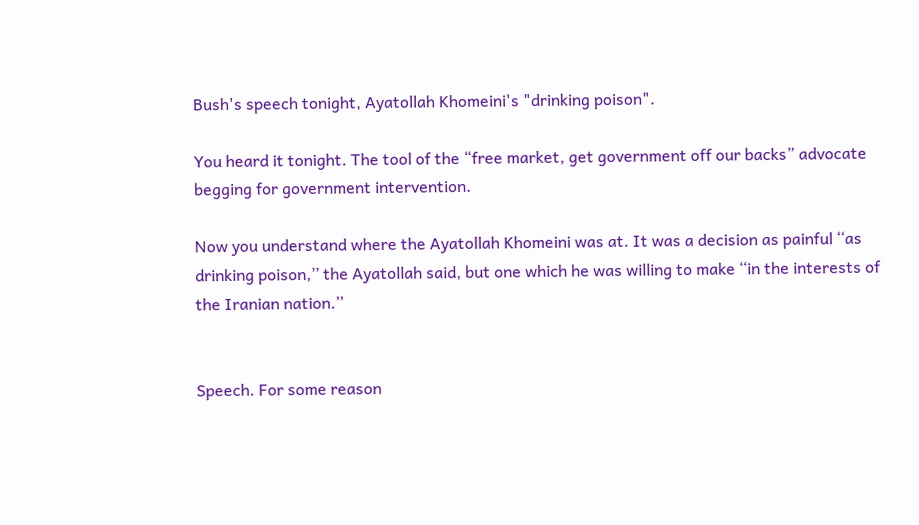Bush's speech tonight, Ayatollah Khomeini's "drinking poison".

You heard it tonight. The tool of the “free market, get government off our backs” advocate begging for government intervention.

Now you understand where the Ayatollah Khomeini was at. It was a decision as painful ‘‘as drinking poison,’’ the Ayatollah said, but one which he was willing to make ‘‘in the interests of the Iranian nation.’’


Speech. For some reason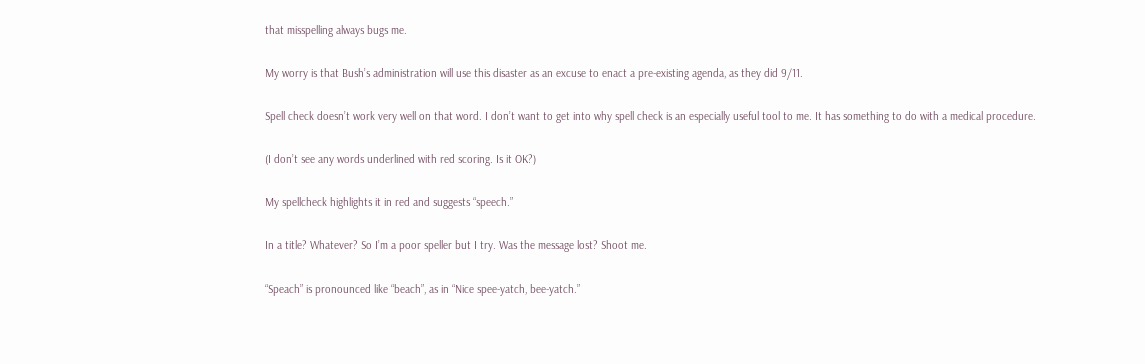that misspelling always bugs me.

My worry is that Bush’s administration will use this disaster as an excuse to enact a pre-existing agenda, as they did 9/11.

Spell check doesn’t work very well on that word. I don’t want to get into why spell check is an especially useful tool to me. It has something to do with a medical procedure.

(I don’t see any words underlined with red scoring. Is it OK?)

My spellcheck highlights it in red and suggests “speech.”

In a title? Whatever? So I’m a poor speller but I try. Was the message lost? Shoot me.

“Speach” is pronounced like “beach”, as in “Nice spee-yatch, bee-yatch.”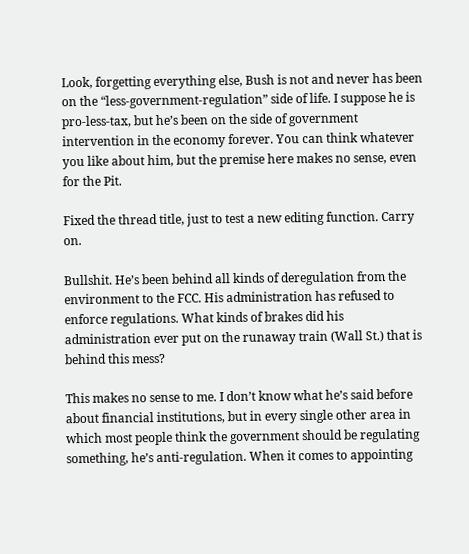Look, forgetting everything else, Bush is not and never has been on the “less-government-regulation” side of life. I suppose he is pro-less-tax, but he’s been on the side of government intervention in the economy forever. You can think whatever you like about him, but the premise here makes no sense, even for the Pit.

Fixed the thread title, just to test a new editing function. Carry on.

Bullshit. He’s been behind all kinds of deregulation from the environment to the FCC. His administration has refused to enforce regulations. What kinds of brakes did his administration ever put on the runaway train (Wall St.) that is behind this mess?

This makes no sense to me. I don’t know what he’s said before about financial institutions, but in every single other area in which most people think the government should be regulating something, he’s anti-regulation. When it comes to appointing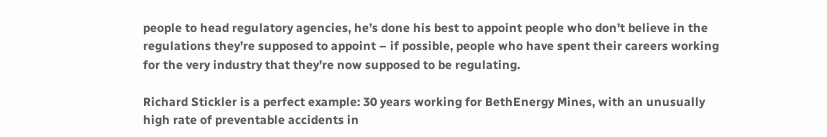people to head regulatory agencies, he’s done his best to appoint people who don’t believe in the regulations they’re supposed to appoint – if possible, people who have spent their careers working for the very industry that they’re now supposed to be regulating.

Richard Stickler is a perfect example: 30 years working for BethEnergy Mines, with an unusually high rate of preventable accidents in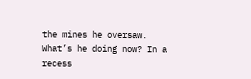the mines he oversaw. What’s he doing now? In a recess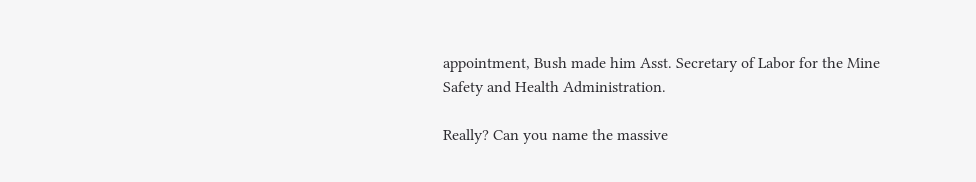appointment, Bush made him Asst. Secretary of Labor for the Mine Safety and Health Administration.

Really? Can you name the massive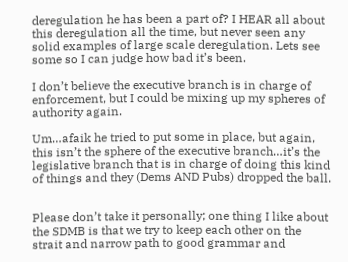deregulation he has been a part of? I HEAR all about this deregulation all the time, but never seen any solid examples of large scale deregulation. Lets see some so I can judge how bad it’s been.

I don’t believe the executive branch is in charge of enforcement, but I could be mixing up my spheres of authority again.

Um…afaik he tried to put some in place, but again, this isn’t the sphere of the executive branch…it’s the legislative branch that is in charge of doing this kind of things and they (Dems AND Pubs) dropped the ball.


Please don’t take it personally; one thing I like about the SDMB is that we try to keep each other on the strait and narrow path to good grammar and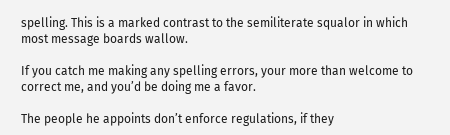spelling. This is a marked contrast to the semiliterate squalor in which most message boards wallow.

If you catch me making any spelling errors, your more than welcome to correct me, and you’d be doing me a favor.

The people he appoints don’t enforce regulations, if they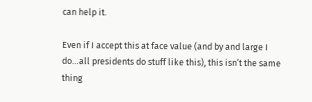can help it.

Even if I accept this at face value (and by and large I do…all presidents do stuff like this), this isn’t the same thing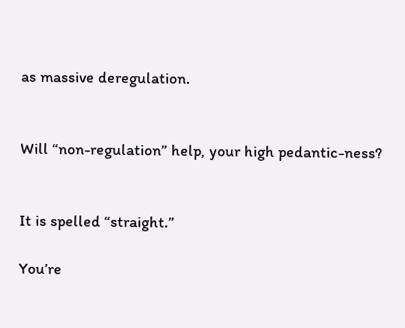as massive deregulation.


Will “non-regulation” help, your high pedantic-ness?


It is spelled “straight.”

You’re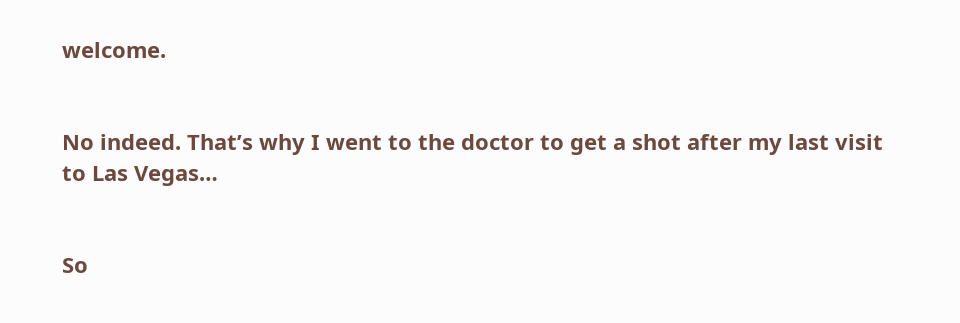welcome.


No indeed. That’s why I went to the doctor to get a shot after my last visit to Las Vegas…


So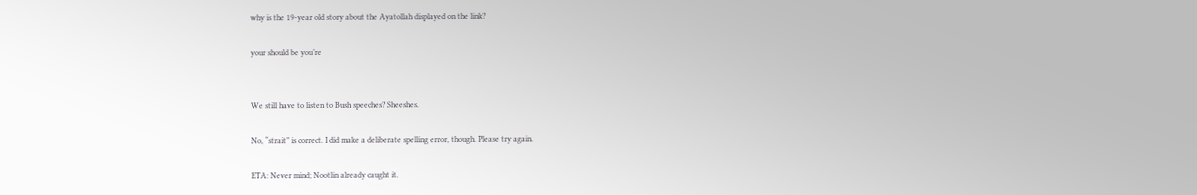why is the 19-year old story about the Ayatollah displayed on the link?

your should be you’re


We still have to listen to Bush speeches? Sheeshes.

No, “strait” is correct. I did make a deliberate spelling error, though. Please try again.

ETA: Never mind; Nootlin already caught it.